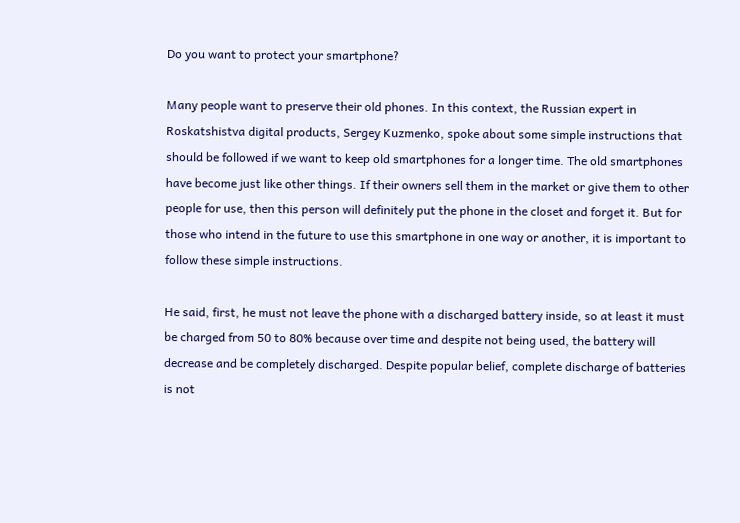Do you want to protect your smartphone?

Many people want to preserve their old phones. In this context, the Russian expert in Roskatshistva digital products, Sergey Kuzmenko, spoke about some simple instructions that should be followed if we want to keep old smartphones for a longer time. The old smartphones have become just like other things. If their owners sell them in the market or give them to other people for use, then this person will definitely put the phone in the closet and forget it. But for those who intend in the future to use this smartphone in one way or another, it is important to follow these simple instructions.

He said, first, he must not leave the phone with a discharged battery inside, so at least it must be charged from 50 to 80% because over time and despite not being used, the battery will decrease and be completely discharged. Despite popular belief, complete discharge of batteries is not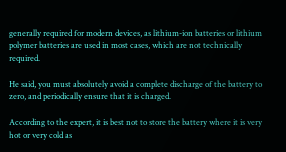generally required for modern devices, as lithium-ion batteries or lithium polymer batteries are used in most cases, which are not technically required.

He said, you must absolutely avoid a complete discharge of the battery to zero, and periodically ensure that it is charged.

According to the expert, it is best not to store the battery where it is very hot or very cold as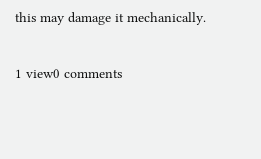this may damage it mechanically.

1 view0 comments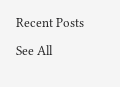Recent Posts

See All